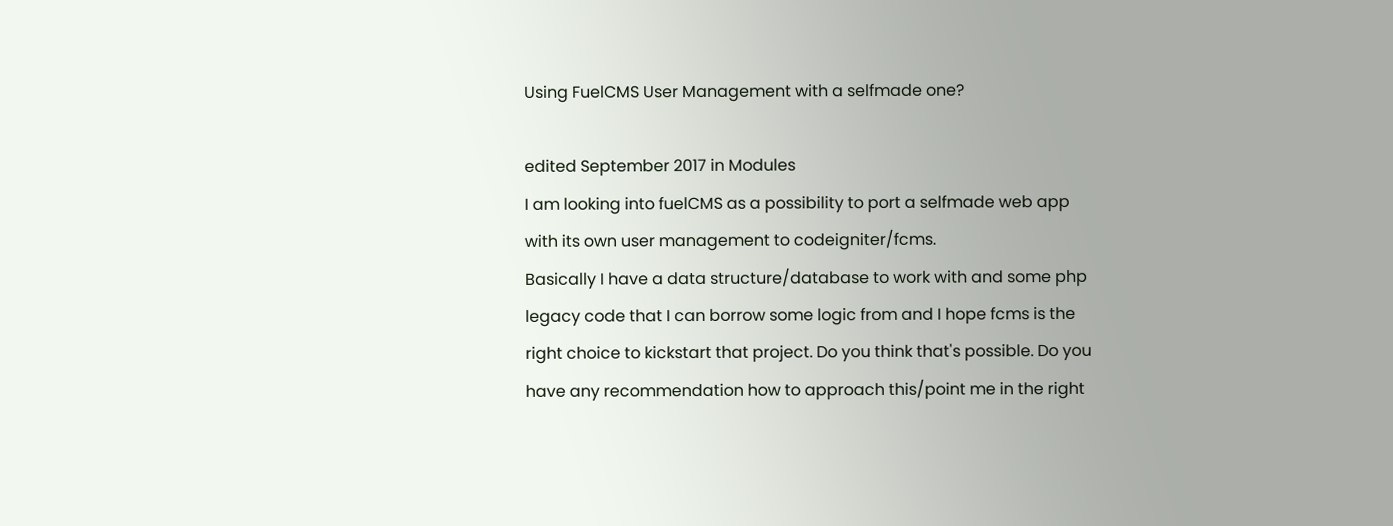Using FuelCMS User Management with a selfmade one?

edited September 2017 in Modules
I am looking into fuelCMS as a possibility to port a selfmade web app with its own user management to codeigniter/fcms.
Basically I have a data structure/database to work with and some php legacy code that I can borrow some logic from and I hope fcms is the right choice to kickstart that project. Do you think that's possible. Do you have any recommendation how to approach this/point me in the right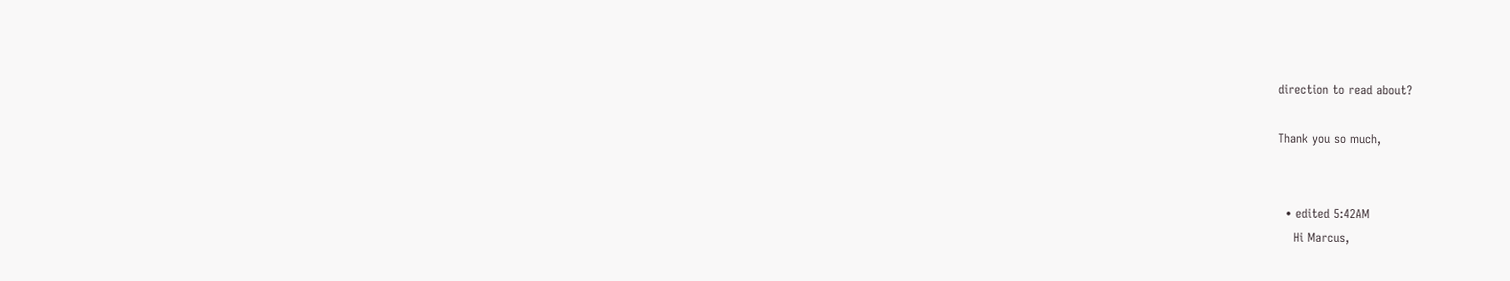direction to read about?

Thank you so much,


  • edited 5:42AM
    Hi Marcus,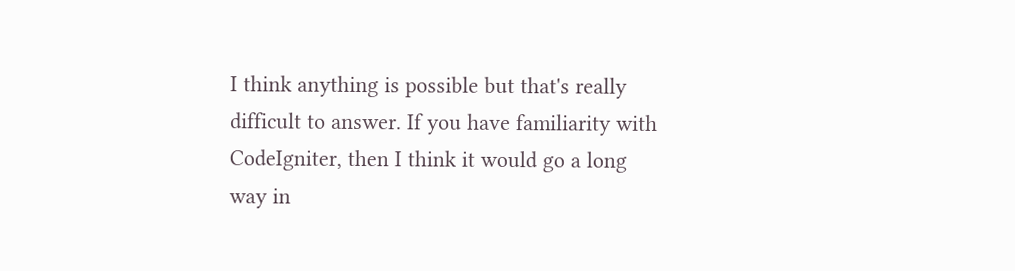I think anything is possible but that's really difficult to answer. If you have familiarity with CodeIgniter, then I think it would go a long way in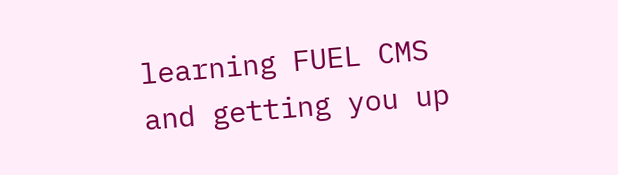learning FUEL CMS and getting you up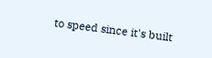to speed since it's built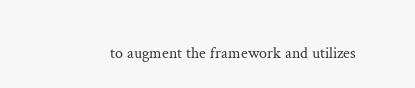to augment the framework and utilizes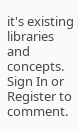it's existing libraries and concepts.
Sign In or Register to comment.